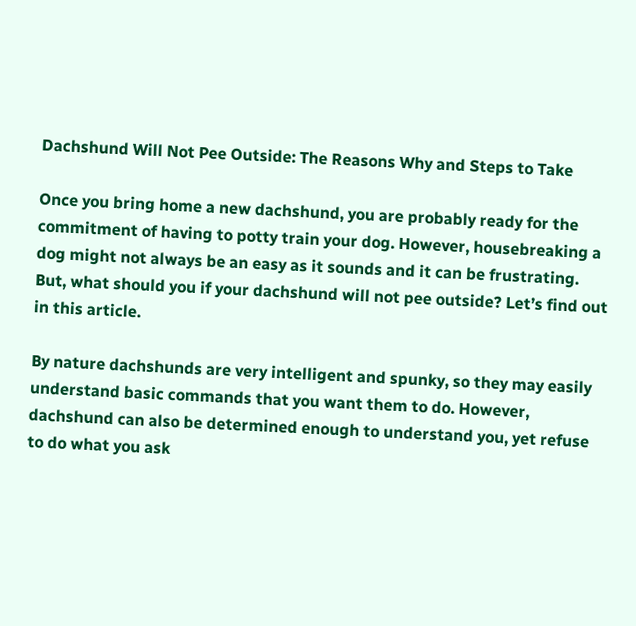Dachshund Will Not Pee Outside: The Reasons Why and Steps to Take

Once you bring home a new dachshund, you are probably ready for the commitment of having to potty train your dog. However, housebreaking a dog might not always be an easy as it sounds and it can be frustrating. But, what should you if your dachshund will not pee outside? Let’s find out in this article.

By nature dachshunds are very intelligent and spunky, so they may easily understand basic commands that you want them to do. However, dachshund can also be determined enough to understand you, yet refuse to do what you ask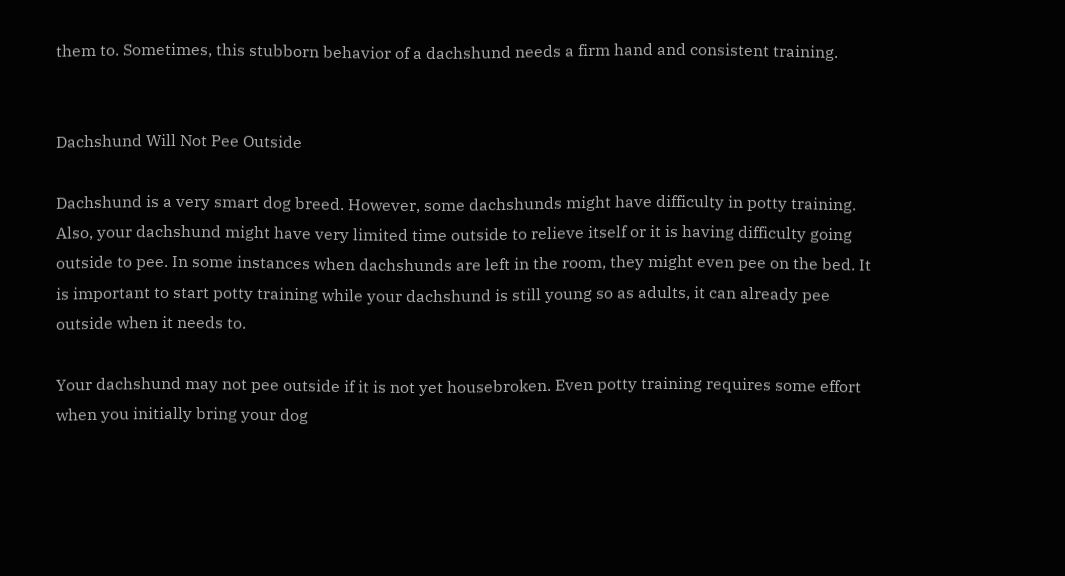them to. Sometimes, this stubborn behavior of a dachshund needs a firm hand and consistent training.


Dachshund Will Not Pee Outside

Dachshund is a very smart dog breed. However, some dachshunds might have difficulty in potty training. Also, your dachshund might have very limited time outside to relieve itself or it is having difficulty going outside to pee. In some instances when dachshunds are left in the room, they might even pee on the bed. It is important to start potty training while your dachshund is still young so as adults, it can already pee outside when it needs to.

Your dachshund may not pee outside if it is not yet housebroken. Even potty training requires some effort when you initially bring your dog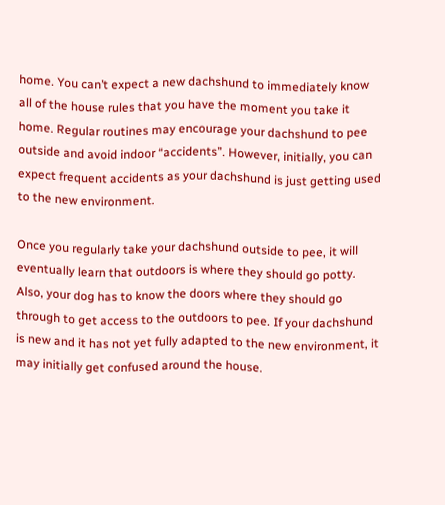home. You can’t expect a new dachshund to immediately know all of the house rules that you have the moment you take it home. Regular routines may encourage your dachshund to pee outside and avoid indoor “accidents”. However, initially, you can expect frequent accidents as your dachshund is just getting used to the new environment.

Once you regularly take your dachshund outside to pee, it will eventually learn that outdoors is where they should go potty. Also, your dog has to know the doors where they should go through to get access to the outdoors to pee. If your dachshund is new and it has not yet fully adapted to the new environment, it may initially get confused around the house.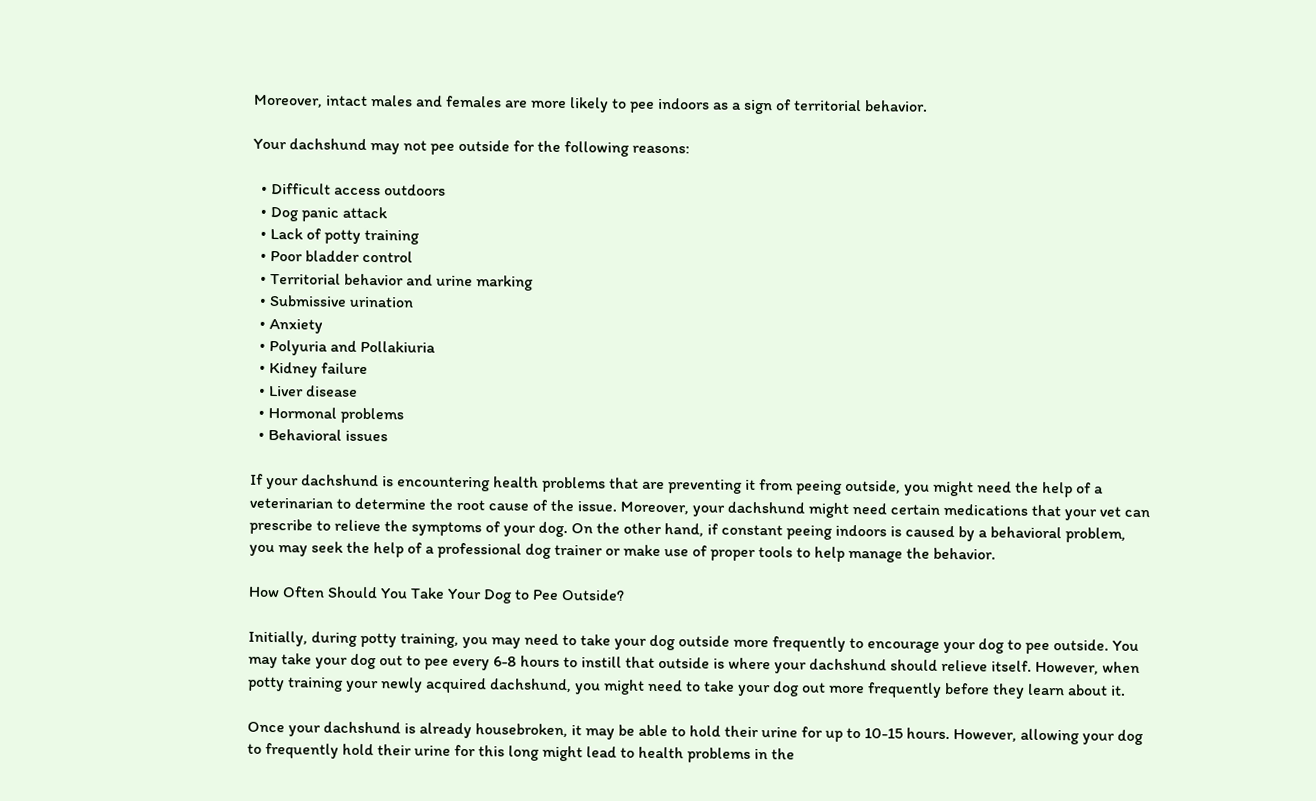Moreover, intact males and females are more likely to pee indoors as a sign of territorial behavior.

Your dachshund may not pee outside for the following reasons:

  • Difficult access outdoors
  • Dog panic attack
  • Lack of potty training
  • Poor bladder control
  • Territorial behavior and urine marking
  • Submissive urination
  • Anxiety
  • Polyuria and Pollakiuria
  • Kidney failure
  • Liver disease
  • Hormonal problems
  • Behavioral issues

If your dachshund is encountering health problems that are preventing it from peeing outside, you might need the help of a veterinarian to determine the root cause of the issue. Moreover, your dachshund might need certain medications that your vet can prescribe to relieve the symptoms of your dog. On the other hand, if constant peeing indoors is caused by a behavioral problem, you may seek the help of a professional dog trainer or make use of proper tools to help manage the behavior.

How Often Should You Take Your Dog to Pee Outside?

Initially, during potty training, you may need to take your dog outside more frequently to encourage your dog to pee outside. You may take your dog out to pee every 6-8 hours to instill that outside is where your dachshund should relieve itself. However, when potty training your newly acquired dachshund, you might need to take your dog out more frequently before they learn about it.

Once your dachshund is already housebroken, it may be able to hold their urine for up to 10-15 hours. However, allowing your dog to frequently hold their urine for this long might lead to health problems in the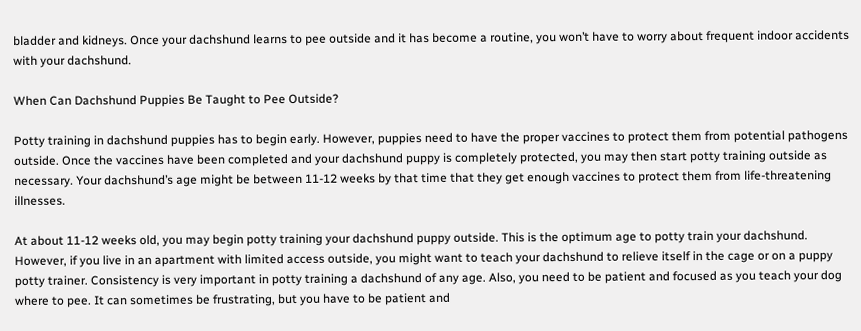bladder and kidneys. Once your dachshund learns to pee outside and it has become a routine, you won’t have to worry about frequent indoor accidents with your dachshund.

When Can Dachshund Puppies Be Taught to Pee Outside?

Potty training in dachshund puppies has to begin early. However, puppies need to have the proper vaccines to protect them from potential pathogens outside. Once the vaccines have been completed and your dachshund puppy is completely protected, you may then start potty training outside as necessary. Your dachshund’s age might be between 11-12 weeks by that time that they get enough vaccines to protect them from life-threatening illnesses.

At about 11-12 weeks old, you may begin potty training your dachshund puppy outside. This is the optimum age to potty train your dachshund. However, if you live in an apartment with limited access outside, you might want to teach your dachshund to relieve itself in the cage or on a puppy potty trainer. Consistency is very important in potty training a dachshund of any age. Also, you need to be patient and focused as you teach your dog where to pee. It can sometimes be frustrating, but you have to be patient and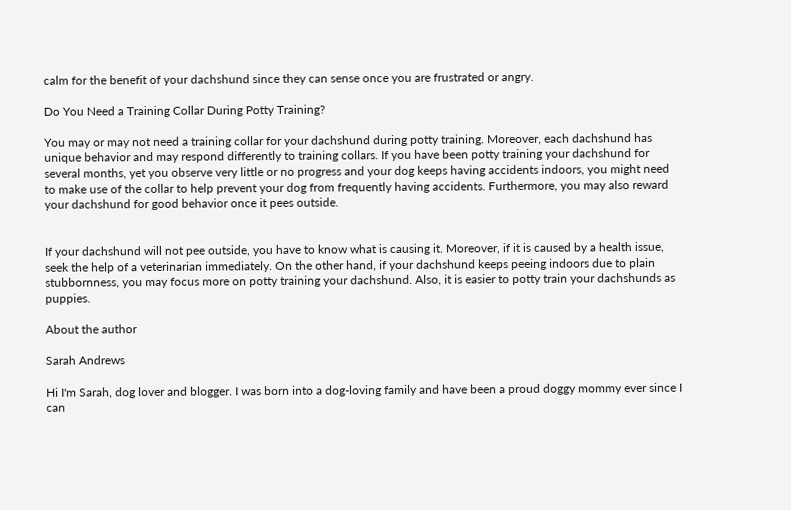calm for the benefit of your dachshund since they can sense once you are frustrated or angry.

Do You Need a Training Collar During Potty Training?

You may or may not need a training collar for your dachshund during potty training. Moreover, each dachshund has unique behavior and may respond differently to training collars. If you have been potty training your dachshund for several months, yet you observe very little or no progress and your dog keeps having accidents indoors, you might need to make use of the collar to help prevent your dog from frequently having accidents. Furthermore, you may also reward your dachshund for good behavior once it pees outside.


If your dachshund will not pee outside, you have to know what is causing it. Moreover, if it is caused by a health issue, seek the help of a veterinarian immediately. On the other hand, if your dachshund keeps peeing indoors due to plain stubbornness, you may focus more on potty training your dachshund. Also, it is easier to potty train your dachshunds as puppies.

About the author

Sarah Andrews

Hi I'm Sarah, dog lover and blogger. I was born into a dog-loving family and have been a proud doggy mommy ever since I can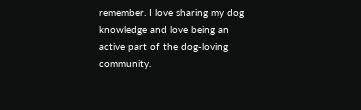remember. I love sharing my dog knowledge and love being an active part of the dog-loving community.